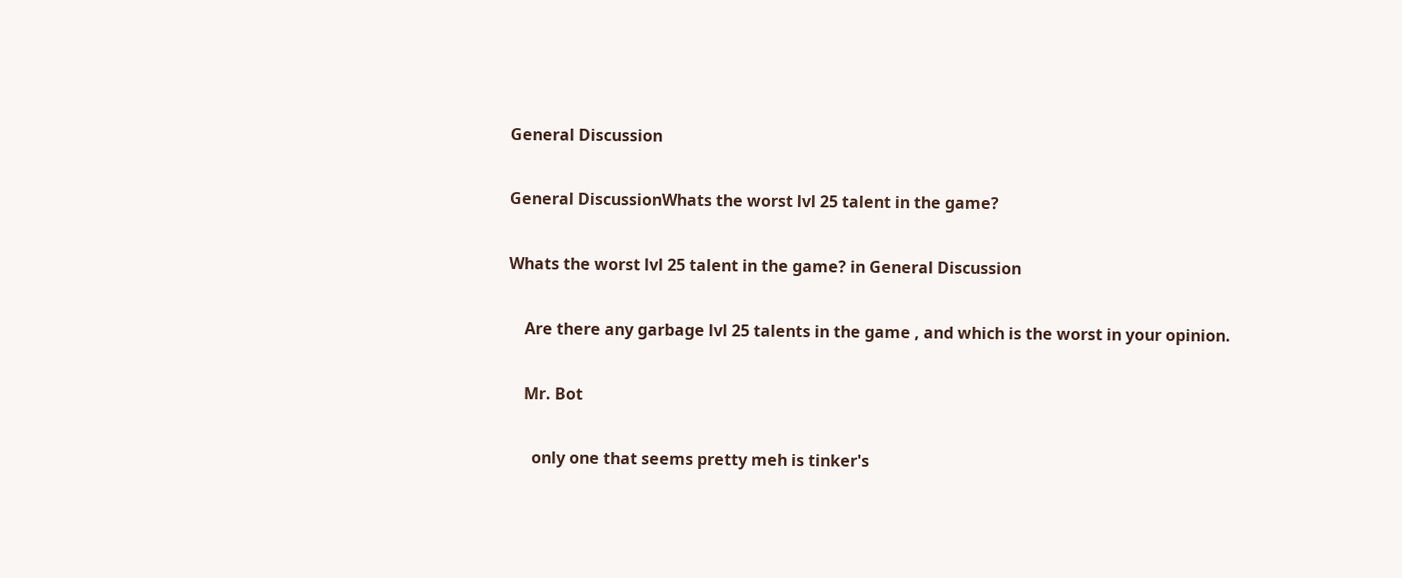General Discussion

General DiscussionWhats the worst lvl 25 talent in the game?

Whats the worst lvl 25 talent in the game? in General Discussion

    Are there any garbage lvl 25 talents in the game , and which is the worst in your opinion.

    Mr. Bot

      only one that seems pretty meh is tinker's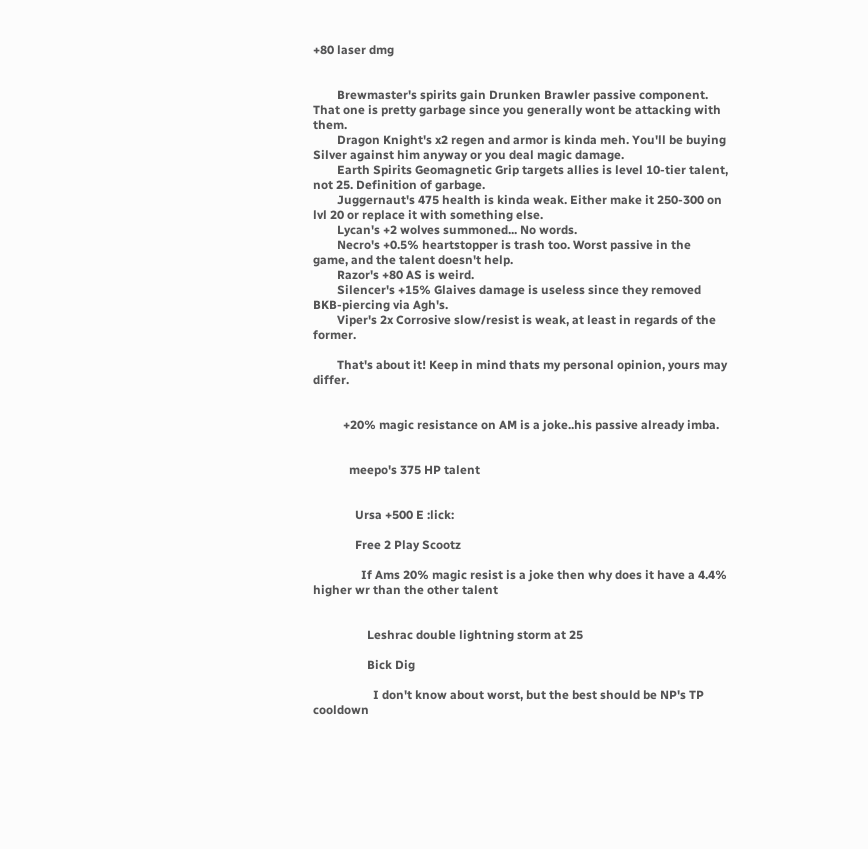+80 laser dmg


        Brewmaster's spirits gain Drunken Brawler passive component. That one is pretty garbage since you generally wont be attacking with them.
        Dragon Knight's x2 regen and armor is kinda meh. You'll be buying Silver against him anyway or you deal magic damage.
        Earth Spirits Geomagnetic Grip targets allies is level 10-tier talent, not 25. Definition of garbage.
        Juggernaut's 475 health is kinda weak. Either make it 250-300 on lvl 20 or replace it with something else.
        Lycan's +2 wolves summoned... No words.
        Necro's +0.5% heartstopper is trash too. Worst passive in the game, and the talent doesn't help.
        Razor's +80 AS is weird.
        Silencer's +15% Glaives damage is useless since they removed BKB-piercing via Agh's.
        Viper's 2x Corrosive slow/resist is weak, at least in regards of the former.

        That's about it! Keep in mind thats my personal opinion, yours may differ.


          +20% magic resistance on AM is a joke..his passive already imba.


            meepo's 375 HP talent


              Ursa +500 E :lick:

              Free 2 Play Scootz

                If Ams 20% magic resist is a joke then why does it have a 4.4% higher wr than the other talent


                  Leshrac double lightning storm at 25

                  Bick Dig

                    I don't know about worst, but the best should be NP's TP cooldown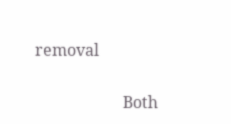removal


                      Both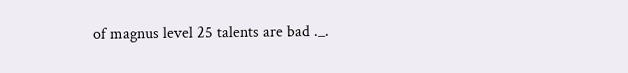of magnus level 25 talents are bad ._.